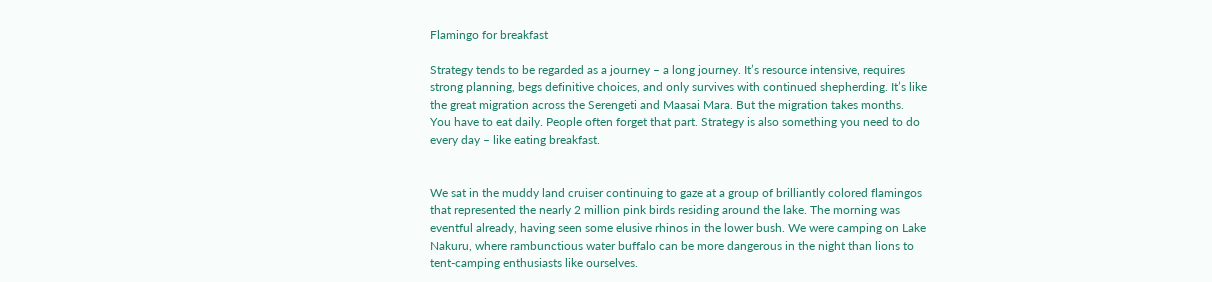Flamingo for breakfast

Strategy tends to be regarded as a journey – a long journey. It’s resource intensive, requires strong planning, begs definitive choices, and only survives with continued shepherding. It’s like the great migration across the Serengeti and Maasai Mara. But the migration takes months. You have to eat daily. People often forget that part. Strategy is also something you need to do every day – like eating breakfast.


We sat in the muddy land cruiser continuing to gaze at a group of brilliantly colored flamingos that represented the nearly 2 million pink birds residing around the lake. The morning was eventful already, having seen some elusive rhinos in the lower bush. We were camping on Lake Nakuru, where rambunctious water buffalo can be more dangerous in the night than lions to tent-camping enthusiasts like ourselves.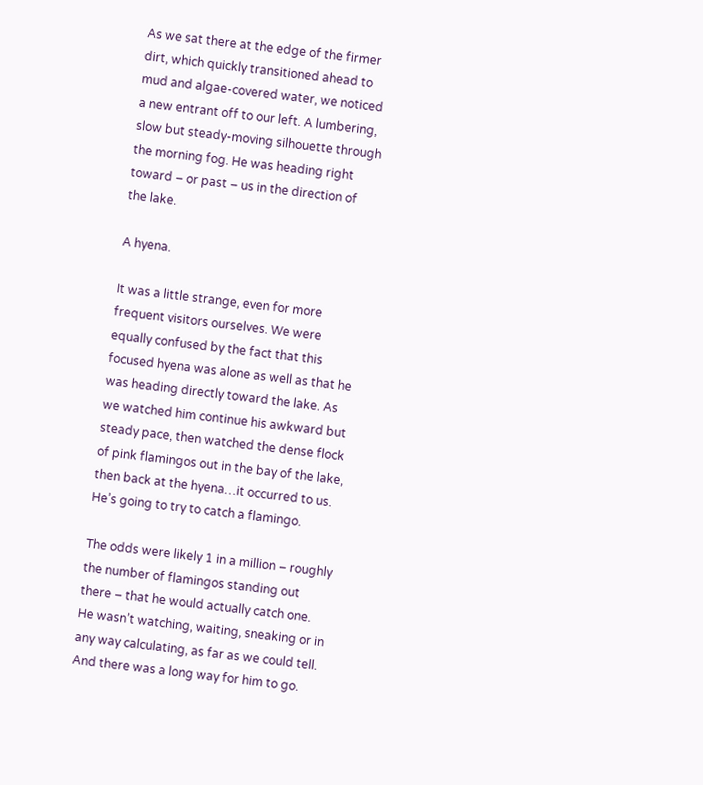As we sat there at the edge of the firmer dirt, which quickly transitioned ahead to mud and algae-covered water, we noticed a new entrant off to our left. A lumbering, slow but steady-moving silhouette through the morning fog. He was heading right toward – or past – us in the direction of the lake.

A hyena.

It was a little strange, even for more frequent visitors ourselves. We were equally confused by the fact that this focused hyena was alone as well as that he was heading directly toward the lake. As we watched him continue his awkward but steady pace, then watched the dense flock of pink flamingos out in the bay of the lake, then back at the hyena…it occurred to us. He’s going to try to catch a flamingo.

The odds were likely 1 in a million – roughly the number of flamingos standing out there – that he would actually catch one. He wasn’t watching, waiting, sneaking or in any way calculating, as far as we could tell. And there was a long way for him to go.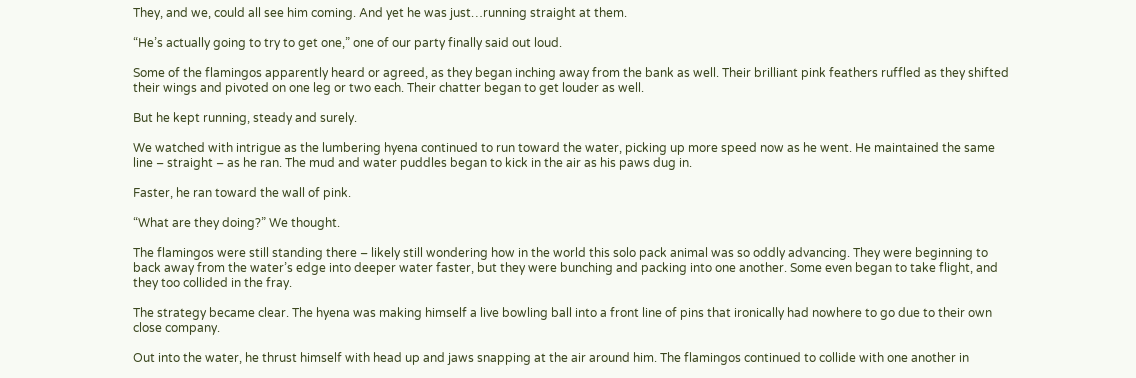They, and we, could all see him coming. And yet he was just…running straight at them.

“He’s actually going to try to get one,” one of our party finally said out loud.

Some of the flamingos apparently heard or agreed, as they began inching away from the bank as well. Their brilliant pink feathers ruffled as they shifted their wings and pivoted on one leg or two each. Their chatter began to get louder as well.

But he kept running, steady and surely.

We watched with intrigue as the lumbering hyena continued to run toward the water, picking up more speed now as he went. He maintained the same line – straight – as he ran. The mud and water puddles began to kick in the air as his paws dug in.

Faster, he ran toward the wall of pink.

“What are they doing?” We thought.

The flamingos were still standing there – likely still wondering how in the world this solo pack animal was so oddly advancing. They were beginning to back away from the water’s edge into deeper water faster, but they were bunching and packing into one another. Some even began to take flight, and they too collided in the fray.

The strategy became clear. The hyena was making himself a live bowling ball into a front line of pins that ironically had nowhere to go due to their own close company.

Out into the water, he thrust himself with head up and jaws snapping at the air around him. The flamingos continued to collide with one another in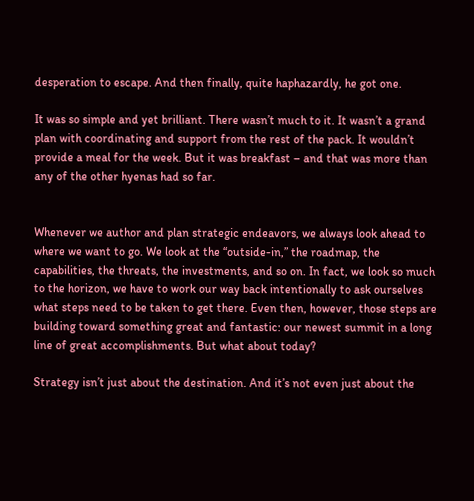desperation to escape. And then finally, quite haphazardly, he got one.

It was so simple and yet brilliant. There wasn’t much to it. It wasn’t a grand plan with coordinating and support from the rest of the pack. It wouldn’t provide a meal for the week. But it was breakfast – and that was more than any of the other hyenas had so far.


Whenever we author and plan strategic endeavors, we always look ahead to where we want to go. We look at the “outside-in,” the roadmap, the capabilities, the threats, the investments, and so on. In fact, we look so much to the horizon, we have to work our way back intentionally to ask ourselves what steps need to be taken to get there. Even then, however, those steps are building toward something great and fantastic: our newest summit in a long line of great accomplishments. But what about today?

Strategy isn’t just about the destination. And it’s not even just about the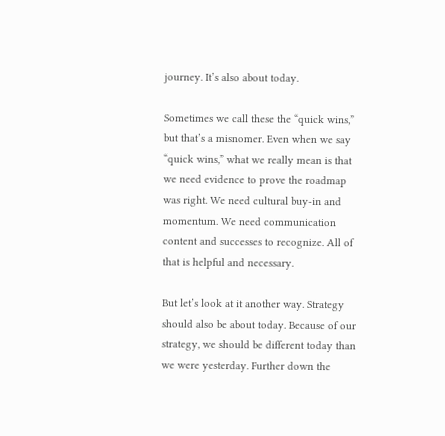journey. It’s also about today.

Sometimes we call these the “quick wins,” but that’s a misnomer. Even when we say “quick wins,” what we really mean is that we need evidence to prove the roadmap was right. We need cultural buy-in and momentum. We need communication content and successes to recognize. All of that is helpful and necessary.

But let’s look at it another way. Strategy should also be about today. Because of our strategy, we should be different today than we were yesterday. Further down the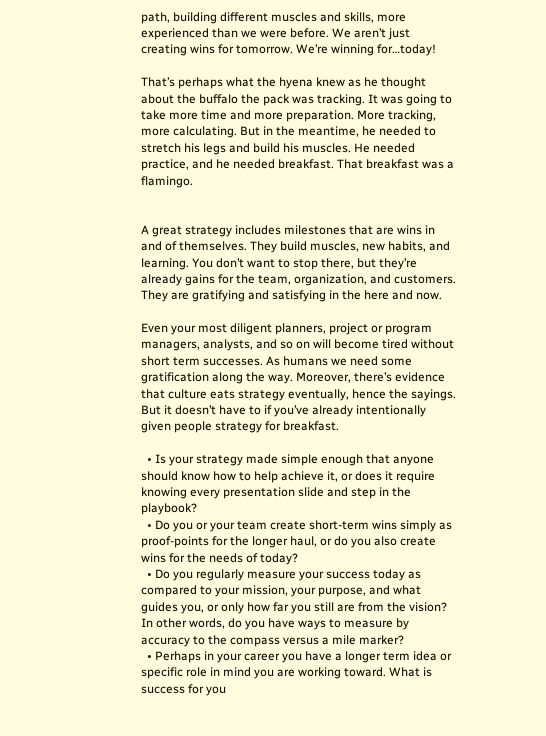path, building different muscles and skills, more experienced than we were before. We aren’t just creating wins for tomorrow. We’re winning for…today!

That’s perhaps what the hyena knew as he thought about the buffalo the pack was tracking. It was going to take more time and more preparation. More tracking, more calculating. But in the meantime, he needed to stretch his legs and build his muscles. He needed practice, and he needed breakfast. That breakfast was a flamingo.


A great strategy includes milestones that are wins in and of themselves. They build muscles, new habits, and learning. You don’t want to stop there, but they’re already gains for the team, organization, and customers. They are gratifying and satisfying in the here and now.

Even your most diligent planners, project or program managers, analysts, and so on will become tired without short term successes. As humans we need some gratification along the way. Moreover, there’s evidence that culture eats strategy eventually, hence the sayings. But it doesn’t have to if you’ve already intentionally given people strategy for breakfast.

  • Is your strategy made simple enough that anyone should know how to help achieve it, or does it require knowing every presentation slide and step in the playbook?
  • Do you or your team create short-term wins simply as proof-points for the longer haul, or do you also create wins for the needs of today?
  • Do you regularly measure your success today as compared to your mission, your purpose, and what guides you, or only how far you still are from the vision? In other words, do you have ways to measure by accuracy to the compass versus a mile marker?
  • Perhaps in your career you have a longer term idea or specific role in mind you are working toward. What is success for you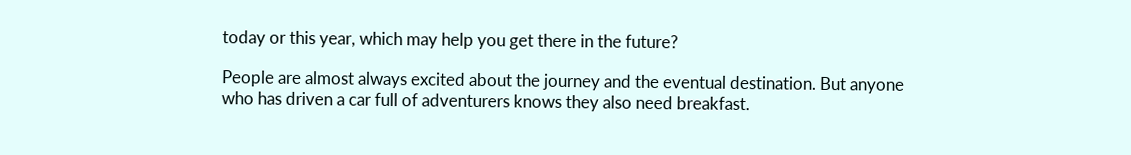today or this year, which may help you get there in the future?

People are almost always excited about the journey and the eventual destination. But anyone who has driven a car full of adventurers knows they also need breakfast.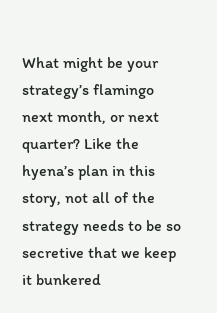What might be your strategy’s flamingo next month, or next quarter? Like the hyena’s plan in this story, not all of the strategy needs to be so secretive that we keep it bunkered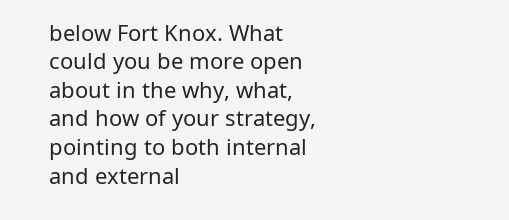below Fort Knox. What could you be more open about in the why, what, and how of your strategy, pointing to both internal and external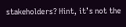stakeholders? Hint, it’s not the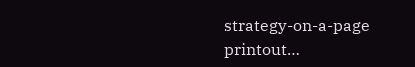strategy-on-a-page printout…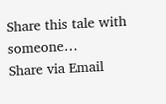Share this tale with someone…
Share via Email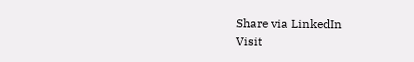Share via LinkedIn
Visit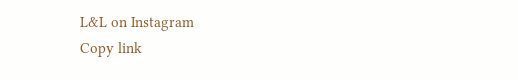L&L on Instagram
Copy link